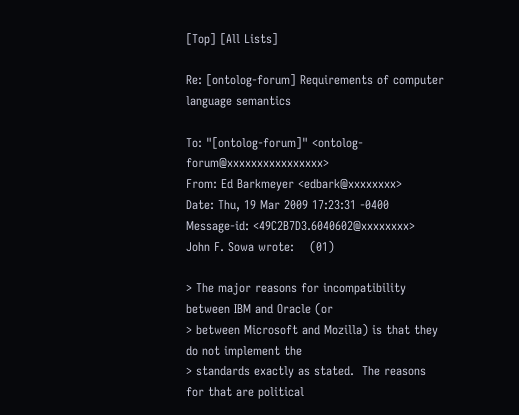[Top] [All Lists]

Re: [ontolog-forum] Requirements of computer language semantics

To: "[ontolog-forum]" <ontolog-forum@xxxxxxxxxxxxxxxx>
From: Ed Barkmeyer <edbark@xxxxxxxx>
Date: Thu, 19 Mar 2009 17:23:31 -0400
Message-id: <49C2B7D3.6040602@xxxxxxxx>
John F. Sowa wrote:    (01)

> The major reasons for incompatibility between IBM and Oracle (or
> between Microsoft and Mozilla) is that they do not implement the
> standards exactly as stated.  The reasons for that are political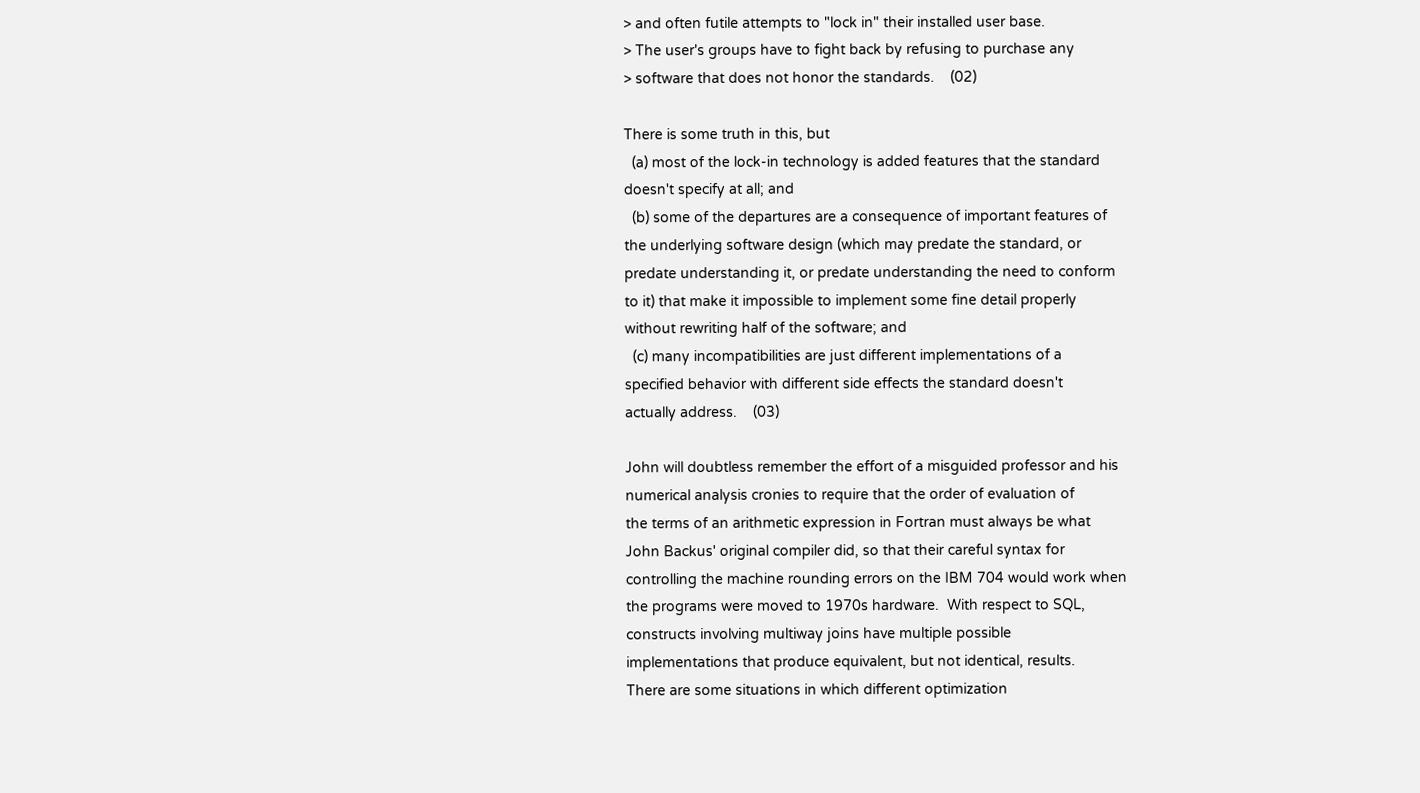> and often futile attempts to "lock in" their installed user base.
> The user's groups have to fight back by refusing to purchase any
> software that does not honor the standards.    (02)

There is some truth in this, but
  (a) most of the lock-in technology is added features that the standard
doesn't specify at all; and
  (b) some of the departures are a consequence of important features of
the underlying software design (which may predate the standard, or
predate understanding it, or predate understanding the need to conform
to it) that make it impossible to implement some fine detail properly
without rewriting half of the software; and
  (c) many incompatibilities are just different implementations of a
specified behavior with different side effects the standard doesn't
actually address.    (03)

John will doubtless remember the effort of a misguided professor and his
numerical analysis cronies to require that the order of evaluation of
the terms of an arithmetic expression in Fortran must always be what
John Backus' original compiler did, so that their careful syntax for
controlling the machine rounding errors on the IBM 704 would work when
the programs were moved to 1970s hardware.  With respect to SQL,
constructs involving multiway joins have multiple possible
implementations that produce equivalent, but not identical, results.
There are some situations in which different optimization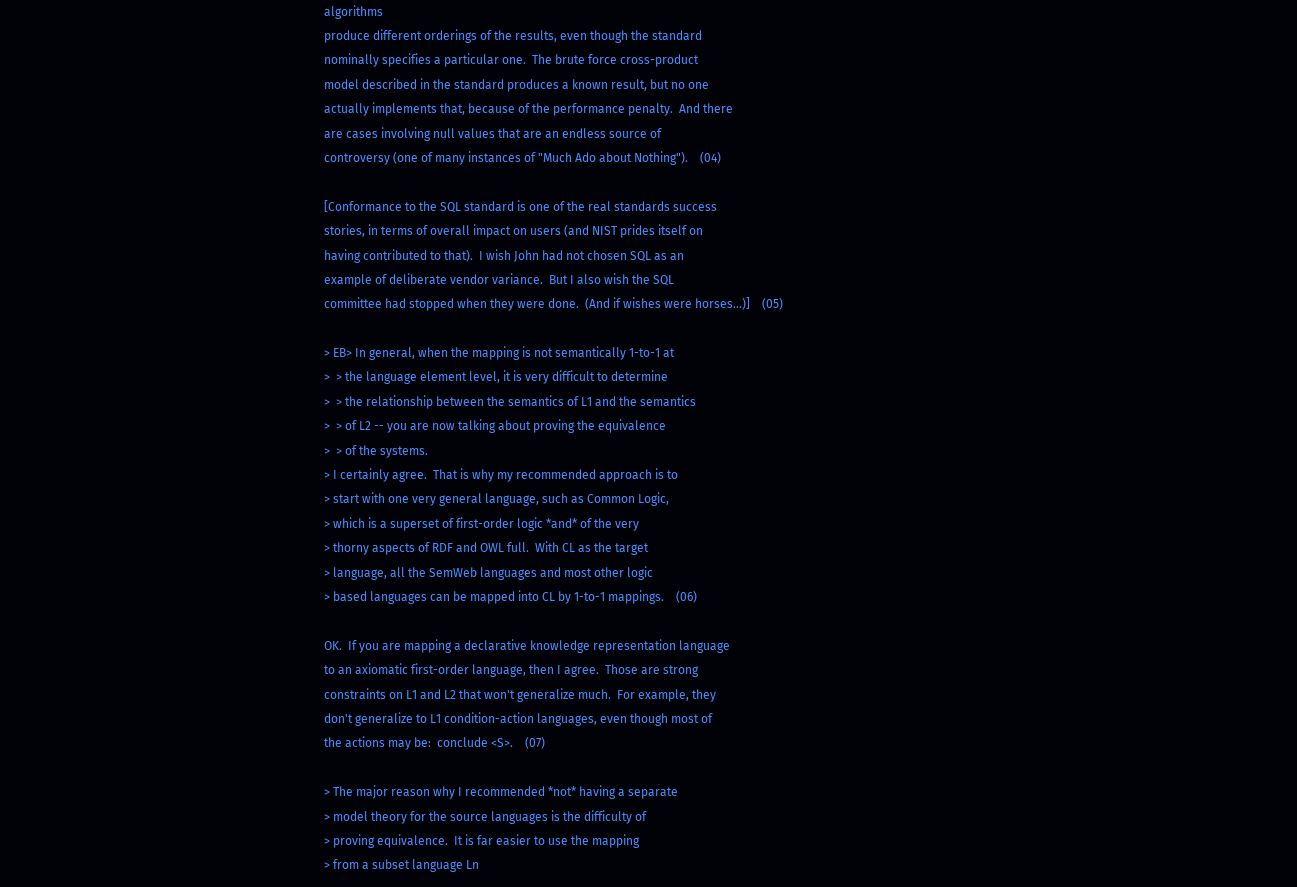algorithms
produce different orderings of the results, even though the standard
nominally specifies a particular one.  The brute force cross-product
model described in the standard produces a known result, but no one
actually implements that, because of the performance penalty.  And there
are cases involving null values that are an endless source of
controversy (one of many instances of "Much Ado about Nothing").    (04)

[Conformance to the SQL standard is one of the real standards success
stories, in terms of overall impact on users (and NIST prides itself on
having contributed to that).  I wish John had not chosen SQL as an
example of deliberate vendor variance.  But I also wish the SQL
committee had stopped when they were done.  (And if wishes were horses...)]    (05)

> EB> In general, when the mapping is not semantically 1-to-1 at
>  > the language element level, it is very difficult to determine
>  > the relationship between the semantics of L1 and the semantics
>  > of L2 -- you are now talking about proving the equivalence
>  > of the systems.
> I certainly agree.  That is why my recommended approach is to
> start with one very general language, such as Common Logic,
> which is a superset of first-order logic *and* of the very
> thorny aspects of RDF and OWL full.  With CL as the target
> language, all the SemWeb languages and most other logic
> based languages can be mapped into CL by 1-to-1 mappings.    (06)

OK.  If you are mapping a declarative knowledge representation language
to an axiomatic first-order language, then I agree.  Those are strong
constraints on L1 and L2 that won't generalize much.  For example, they
don't generalize to L1 condition-action languages, even though most of
the actions may be:  conclude <S>.    (07)

> The major reason why I recommended *not* having a separate
> model theory for the source languages is the difficulty of
> proving equivalence.  It is far easier to use the mapping
> from a subset language Ln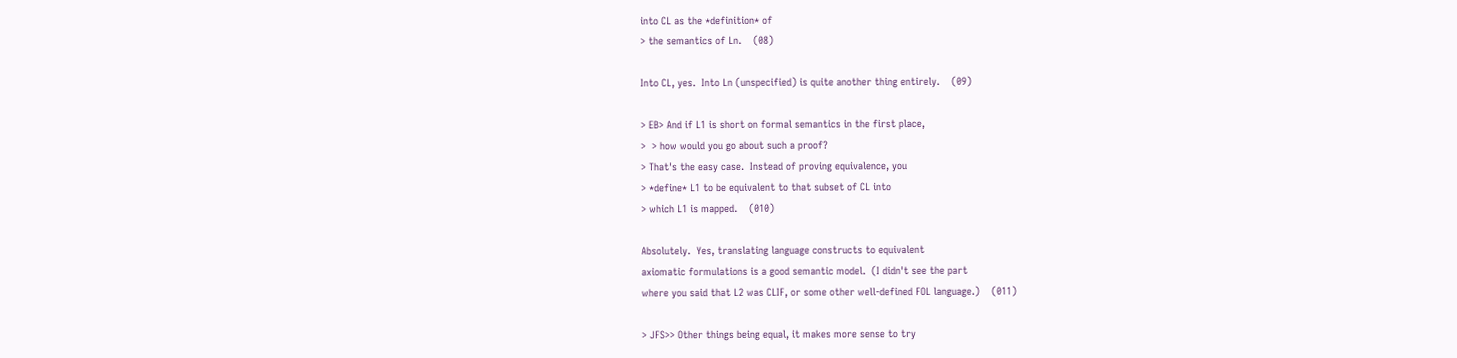into CL as the *definition* of
> the semantics of Ln.    (08)

Into CL, yes.  Into Ln (unspecified) is quite another thing entirely.    (09)

> EB> And if L1 is short on formal semantics in the first place,
>  > how would you go about such a proof?
> That's the easy case.  Instead of proving equivalence, you
> *define* L1 to be equivalent to that subset of CL into
> which L1 is mapped.    (010)

Absolutely.  Yes, translating language constructs to equivalent
axiomatic formulations is a good semantic model.  (I didn't see the part
where you said that L2 was CLIF, or some other well-defined FOL language.)    (011)

> JFS>> Other things being equal, it makes more sense to try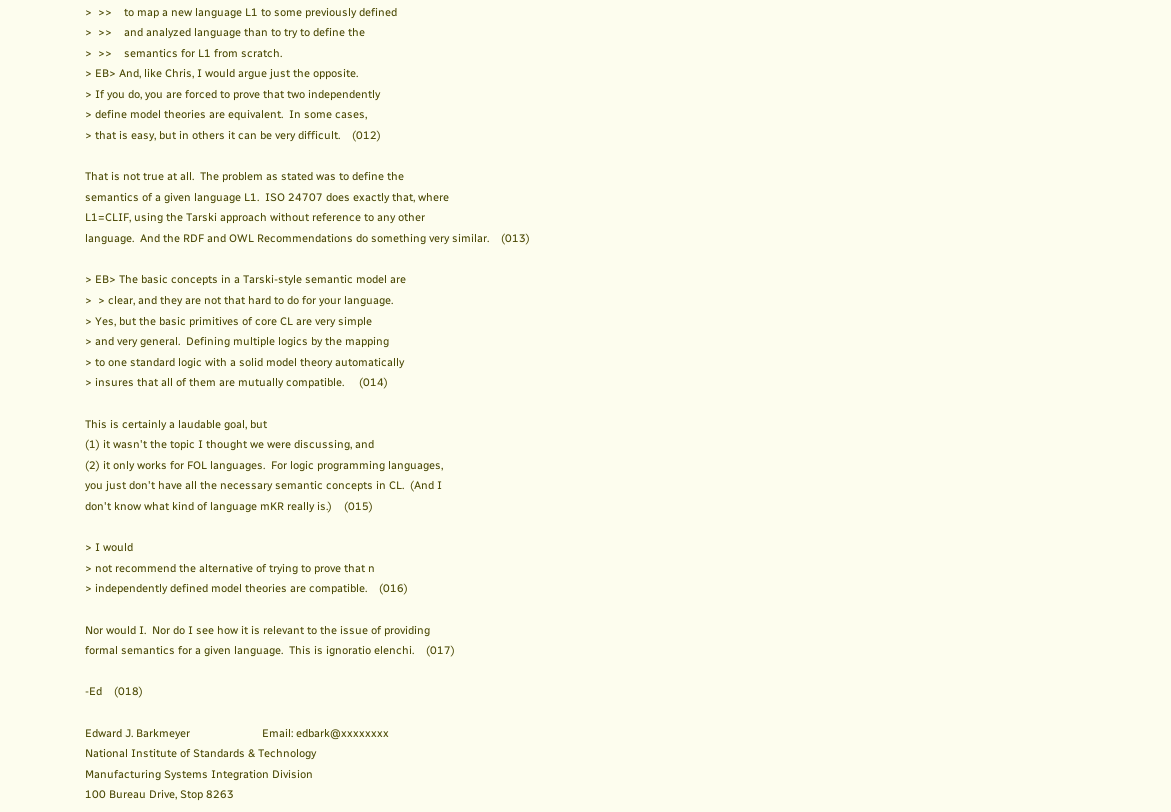>  >>    to map a new language L1 to some previously defined
>  >>    and analyzed language than to try to define the
>  >>    semantics for L1 from scratch.
> EB> And, like Chris, I would argue just the opposite.
> If you do, you are forced to prove that two independently
> define model theories are equivalent.  In some cases,
> that is easy, but in others it can be very difficult.    (012)

That is not true at all.  The problem as stated was to define the
semantics of a given language L1.  ISO 24707 does exactly that, where
L1=CLIF, using the Tarski approach without reference to any other
language.  And the RDF and OWL Recommendations do something very similar.    (013)

> EB> The basic concepts in a Tarski-style semantic model are
>  > clear, and they are not that hard to do for your language.
> Yes, but the basic primitives of core CL are very simple
> and very general.  Defining multiple logics by the mapping
> to one standard logic with a solid model theory automatically
> insures that all of them are mutually compatible.     (014)

This is certainly a laudable goal, but
(1) it wasn't the topic I thought we were discussing, and
(2) it only works for FOL languages.  For logic programming languages,
you just don't have all the necessary semantic concepts in CL.  (And I
don't know what kind of language mKR really is.)    (015)

> I would
> not recommend the alternative of trying to prove that n
> independently defined model theories are compatible.    (016)

Nor would I.  Nor do I see how it is relevant to the issue of providing
formal semantics for a given language.  This is ignoratio elenchi.    (017)

-Ed    (018)

Edward J. Barkmeyer                        Email: edbark@xxxxxxxx
National Institute of Standards & Technology
Manufacturing Systems Integration Division
100 Bureau Drive, Stop 8263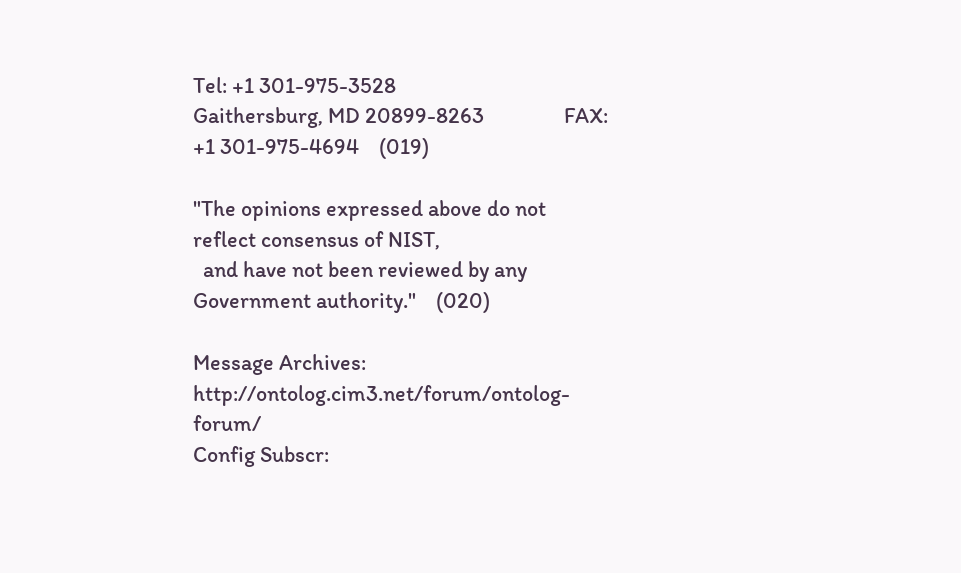Tel: +1 301-975-3528
Gaithersburg, MD 20899-8263                FAX: +1 301-975-4694    (019)

"The opinions expressed above do not reflect consensus of NIST,
  and have not been reviewed by any Government authority."    (020)

Message Archives: http://ontolog.cim3.net/forum/ontolog-forum/
Config Subscr: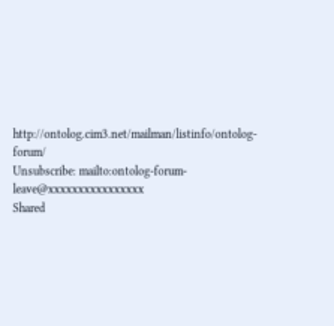http://ontolog.cim3.net/mailman/listinfo/ontolog-forum/
Unsubscribe: mailto:ontolog-forum-leave@xxxxxxxxxxxxxxxx
Shared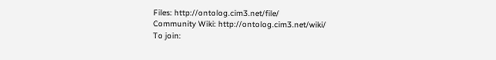Files: http://ontolog.cim3.net/file/
Community Wiki: http://ontolog.cim3.net/wiki/
To join: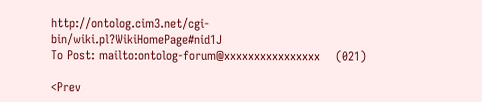http://ontolog.cim3.net/cgi-bin/wiki.pl?WikiHomePage#nid1J
To Post: mailto:ontolog-forum@xxxxxxxxxxxxxxxx    (021)

<Prev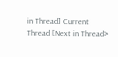in Thread] Current Thread [Next in Thread>